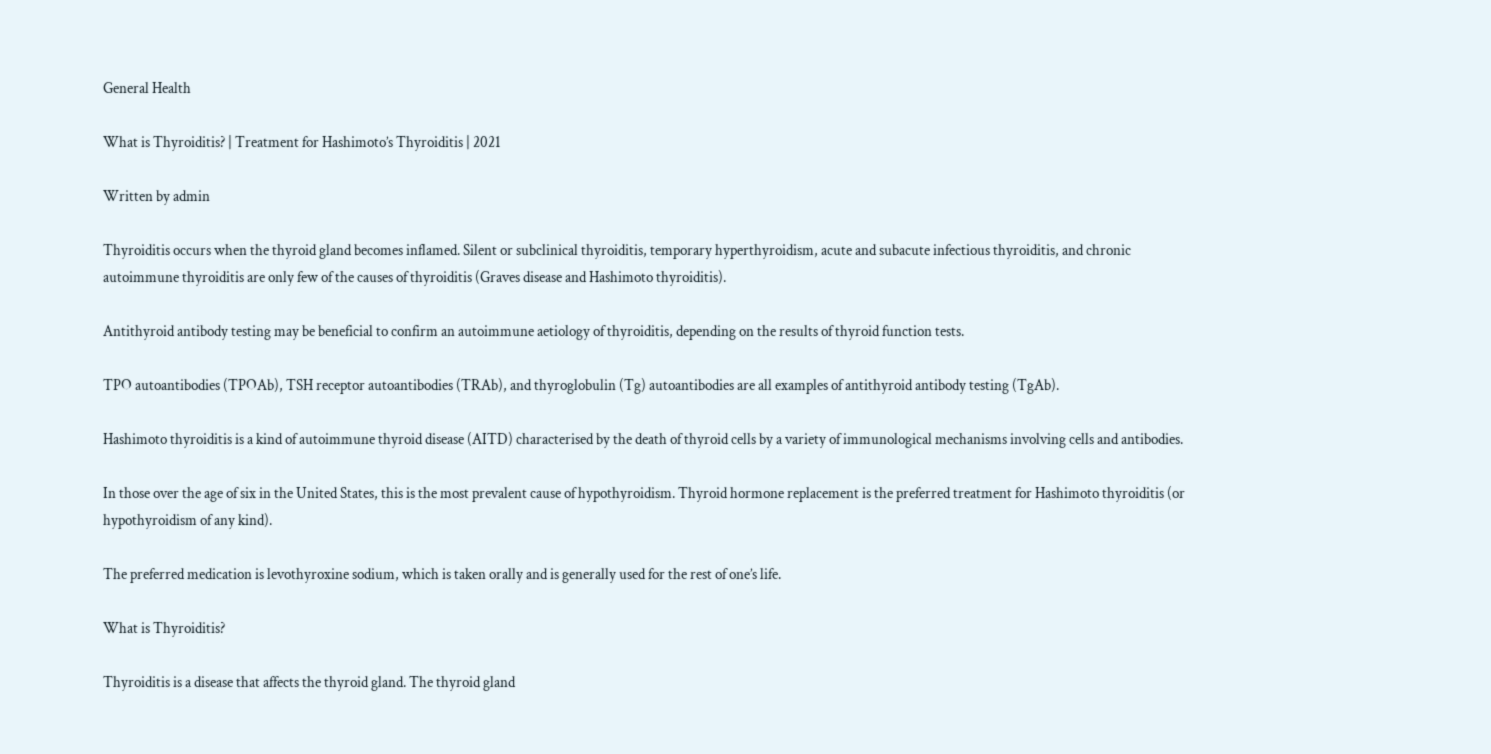General Health

What is Thyroiditis? | Treatment for Hashimoto’s Thyroiditis | 2021

Written by admin

Thyroiditis occurs when the thyroid gland becomes inflamed. Silent or subclinical thyroiditis, temporary hyperthyroidism, acute and subacute infectious thyroiditis, and chronic autoimmune thyroiditis are only few of the causes of thyroiditis (Graves disease and Hashimoto thyroiditis).

Antithyroid antibody testing may be beneficial to confirm an autoimmune aetiology of thyroiditis, depending on the results of thyroid function tests.

TPO autoantibodies (TPOAb), TSH receptor autoantibodies (TRAb), and thyroglobulin (Tg) autoantibodies are all examples of antithyroid antibody testing (TgAb).

Hashimoto thyroiditis is a kind of autoimmune thyroid disease (AITD) characterised by the death of thyroid cells by a variety of immunological mechanisms involving cells and antibodies.

In those over the age of six in the United States, this is the most prevalent cause of hypothyroidism. Thyroid hormone replacement is the preferred treatment for Hashimoto thyroiditis (or hypothyroidism of any kind).

The preferred medication is levothyroxine sodium, which is taken orally and is generally used for the rest of one’s life.

What is Thyroiditis?

Thyroiditis is a disease that affects the thyroid gland. The thyroid gland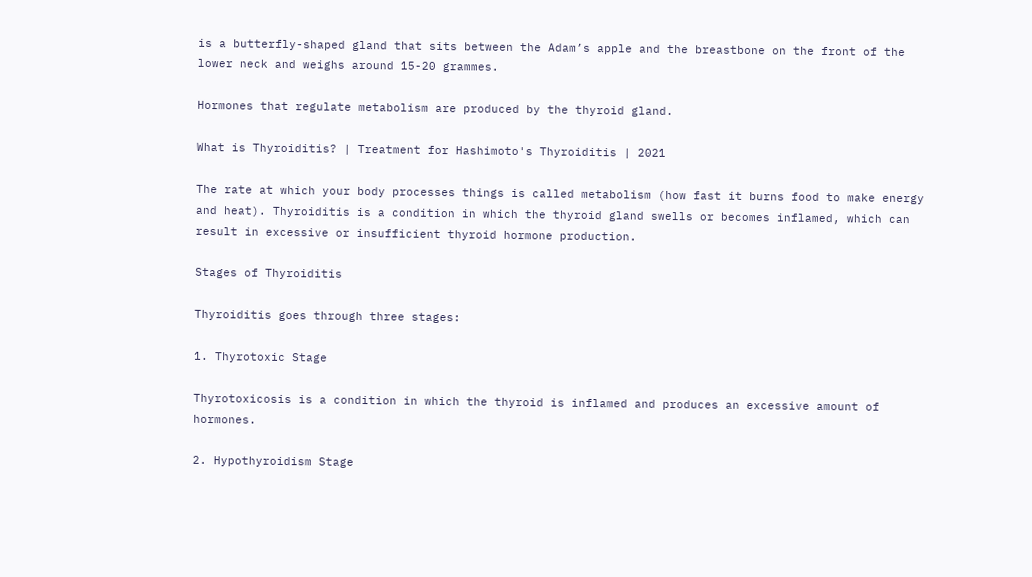is a butterfly-shaped gland that sits between the Adam’s apple and the breastbone on the front of the lower neck and weighs around 15-20 grammes.

Hormones that regulate metabolism are produced by the thyroid gland.

What is Thyroiditis? | Treatment for Hashimoto's Thyroiditis | 2021

The rate at which your body processes things is called metabolism (how fast it burns food to make energy and heat). Thyroiditis is a condition in which the thyroid gland swells or becomes inflamed, which can result in excessive or insufficient thyroid hormone production.

Stages of Thyroiditis

Thyroiditis goes through three stages:

1. Thyrotoxic Stage

Thyrotoxicosis is a condition in which the thyroid is inflamed and produces an excessive amount of hormones.

2. Hypothyroidism Stage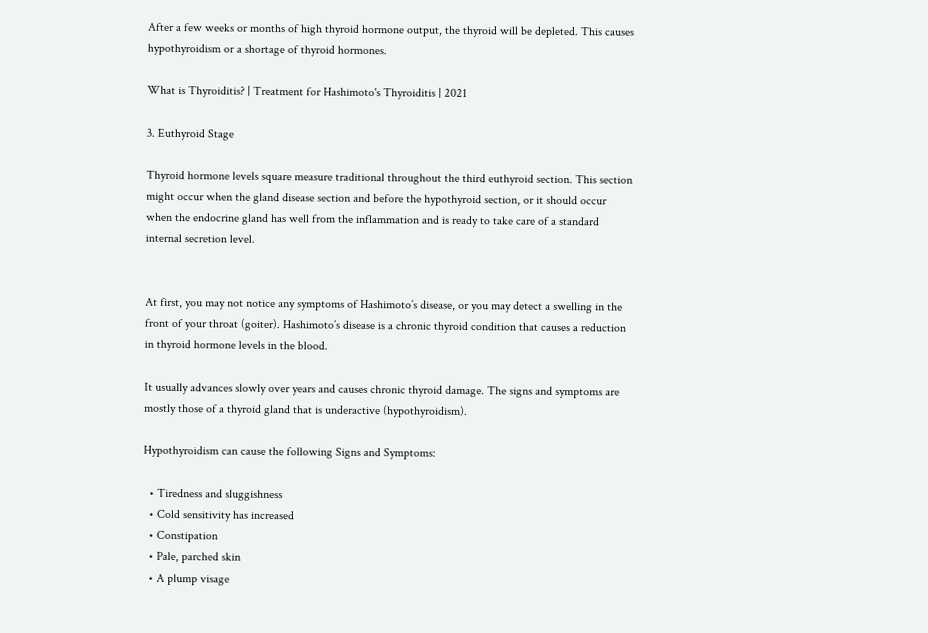After a few weeks or months of high thyroid hormone output, the thyroid will be depleted. This causes hypothyroidism or a shortage of thyroid hormones.

What is Thyroiditis? | Treatment for Hashimoto's Thyroiditis | 2021

3. Euthyroid Stage

Thyroid hormone levels square measure traditional throughout the third euthyroid section. This section might occur when the gland disease section and before the hypothyroid section, or it should occur when the endocrine gland has well from the inflammation and is ready to take care of a standard internal secretion level.


At first, you may not notice any symptoms of Hashimoto’s disease, or you may detect a swelling in the front of your throat (goiter). Hashimoto’s disease is a chronic thyroid condition that causes a reduction in thyroid hormone levels in the blood.

It usually advances slowly over years and causes chronic thyroid damage. The signs and symptoms are mostly those of a thyroid gland that is underactive (hypothyroidism).

Hypothyroidism can cause the following Signs and Symptoms:

  • Tiredness and sluggishness
  • Cold sensitivity has increased
  • Constipation
  • Pale, parched skin
  • A plump visage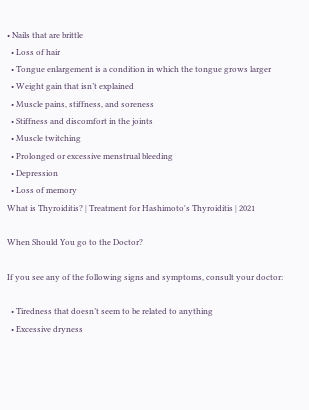• Nails that are brittle
  • Loss of hair
  • Tongue enlargement is a condition in which the tongue grows larger
  • Weight gain that isn’t explained
  • Muscle pains, stiffness, and soreness
  • Stiffness and discomfort in the joints
  • Muscle twitching
  • Prolonged or excessive menstrual bleeding
  • Depression
  • Loss of memory
What is Thyroiditis? | Treatment for Hashimoto's Thyroiditis | 2021

When Should You go to the Doctor?

If you see any of the following signs and symptoms, consult your doctor:

  • Tiredness that doesn’t seem to be related to anything
  • Excessive dryness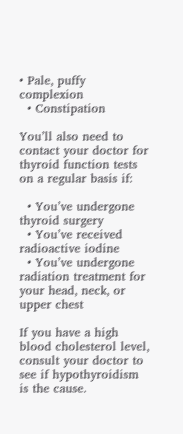• Pale, puffy complexion
  • Constipation

You’ll also need to contact your doctor for thyroid function tests on a regular basis if:

  • You’ve undergone thyroid surgery
  • You’ve received radioactive iodine
  • You’ve undergone radiation treatment for your head, neck, or upper chest

If you have a high blood cholesterol level, consult your doctor to see if hypothyroidism is the cause.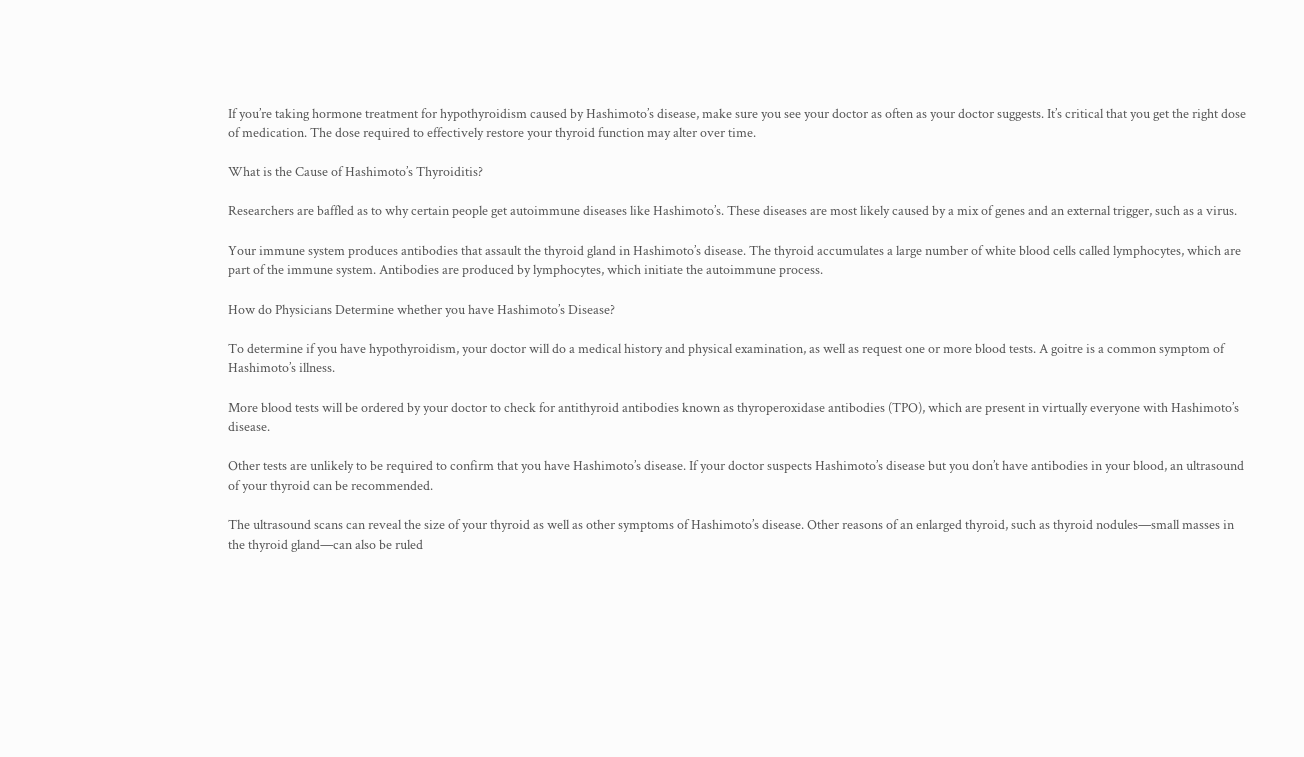If you’re taking hormone treatment for hypothyroidism caused by Hashimoto’s disease, make sure you see your doctor as often as your doctor suggests. It’s critical that you get the right dose of medication. The dose required to effectively restore your thyroid function may alter over time.

What is the Cause of Hashimoto’s Thyroiditis?

Researchers are baffled as to why certain people get autoimmune diseases like Hashimoto’s. These diseases are most likely caused by a mix of genes and an external trigger, such as a virus.

Your immune system produces antibodies that assault the thyroid gland in Hashimoto’s disease. The thyroid accumulates a large number of white blood cells called lymphocytes, which are part of the immune system. Antibodies are produced by lymphocytes, which initiate the autoimmune process.

How do Physicians Determine whether you have Hashimoto’s Disease?

To determine if you have hypothyroidism, your doctor will do a medical history and physical examination, as well as request one or more blood tests. A goitre is a common symptom of Hashimoto’s illness.

More blood tests will be ordered by your doctor to check for antithyroid antibodies known as thyroperoxidase antibodies (TPO), which are present in virtually everyone with Hashimoto’s disease.

Other tests are unlikely to be required to confirm that you have Hashimoto’s disease. If your doctor suspects Hashimoto’s disease but you don’t have antibodies in your blood, an ultrasound of your thyroid can be recommended.

The ultrasound scans can reveal the size of your thyroid as well as other symptoms of Hashimoto’s disease. Other reasons of an enlarged thyroid, such as thyroid nodules—small masses in the thyroid gland—can also be ruled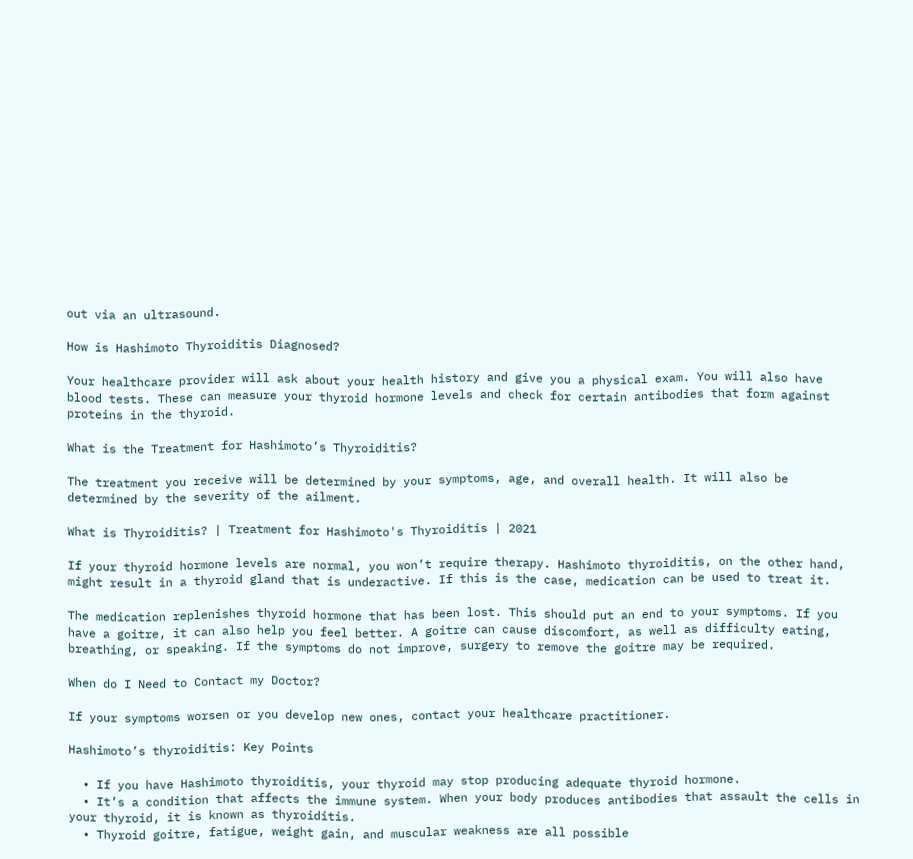out via an ultrasound.

How is Hashimoto Thyroiditis Diagnosed?

Your healthcare provider will ask about your health history and give you a physical exam. You will also have blood tests. These can measure your thyroid hormone levels and check for certain antibodies that form against proteins in the thyroid.

What is the Treatment for Hashimoto’s Thyroiditis?

The treatment you receive will be determined by your symptoms, age, and overall health. It will also be determined by the severity of the ailment.

What is Thyroiditis? | Treatment for Hashimoto's Thyroiditis | 2021

If your thyroid hormone levels are normal, you won’t require therapy. Hashimoto thyroiditis, on the other hand, might result in a thyroid gland that is underactive. If this is the case, medication can be used to treat it.

The medication replenishes thyroid hormone that has been lost. This should put an end to your symptoms. If you have a goitre, it can also help you feel better. A goitre can cause discomfort, as well as difficulty eating, breathing, or speaking. If the symptoms do not improve, surgery to remove the goitre may be required.

When do I Need to Contact my Doctor?

If your symptoms worsen or you develop new ones, contact your healthcare practitioner.

Hashimoto’s thyroiditis: Key Points

  • If you have Hashimoto thyroiditis, your thyroid may stop producing adequate thyroid hormone.
  • It’s a condition that affects the immune system. When your body produces antibodies that assault the cells in your thyroid, it is known as thyroiditis.
  • Thyroid goitre, fatigue, weight gain, and muscular weakness are all possible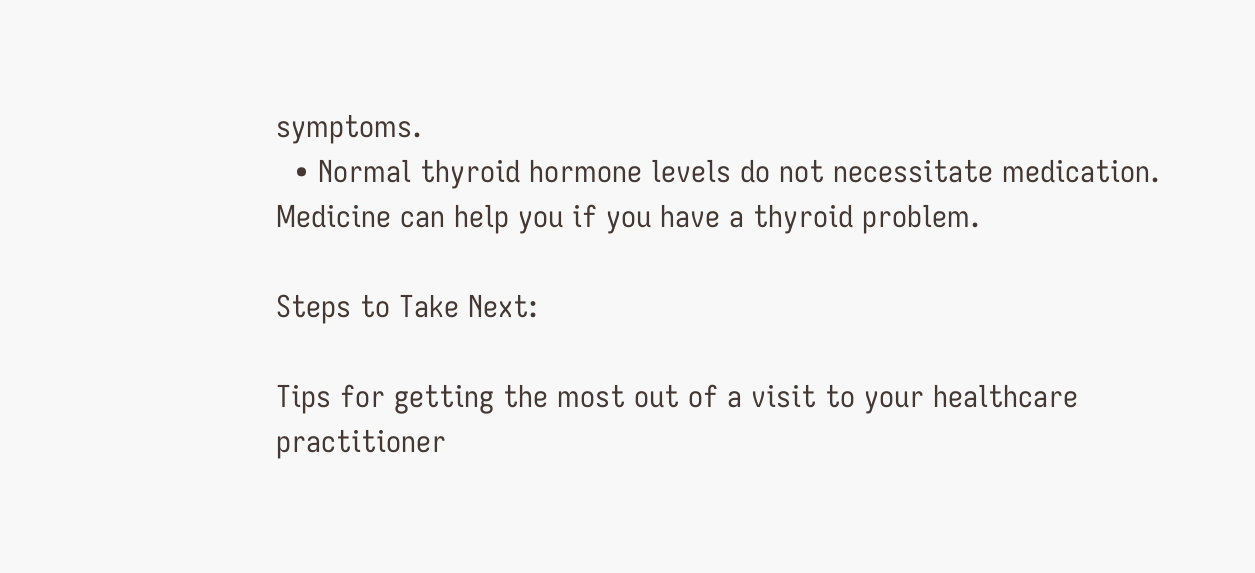symptoms.
  • Normal thyroid hormone levels do not necessitate medication. Medicine can help you if you have a thyroid problem.

Steps to Take Next:

Tips for getting the most out of a visit to your healthcare practitioner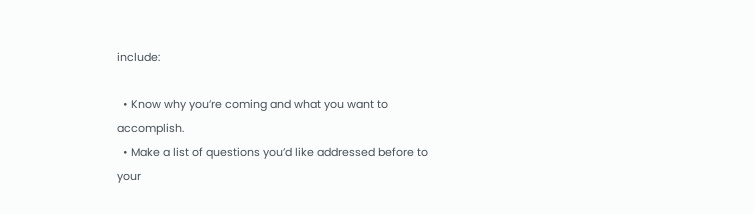include:

  • Know why you’re coming and what you want to accomplish.
  • Make a list of questions you’d like addressed before to your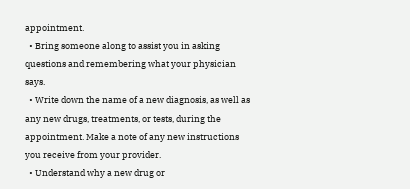appointment.
  • Bring someone along to assist you in asking questions and remembering what your physician says.
  • Write down the name of a new diagnosis, as well as any new drugs, treatments, or tests, during the appointment. Make a note of any new instructions you receive from your provider.
  • Understand why a new drug or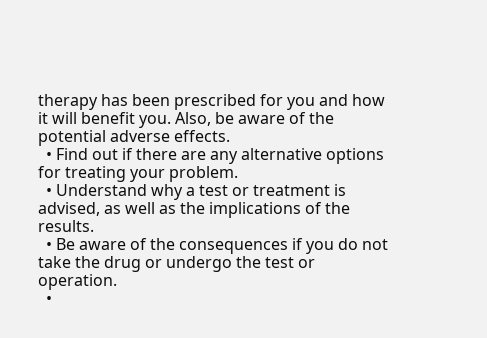therapy has been prescribed for you and how it will benefit you. Also, be aware of the potential adverse effects.
  • Find out if there are any alternative options for treating your problem.
  • Understand why a test or treatment is advised, as well as the implications of the results.
  • Be aware of the consequences if you do not take the drug or undergo the test or operation.
  •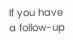If you have a follow-up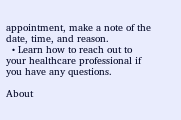appointment, make a note of the date, time, and reason.
  • Learn how to reach out to your healthcare professional if you have any questions.

About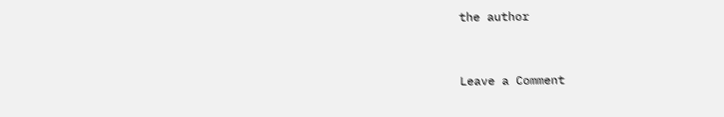the author


Leave a Comment